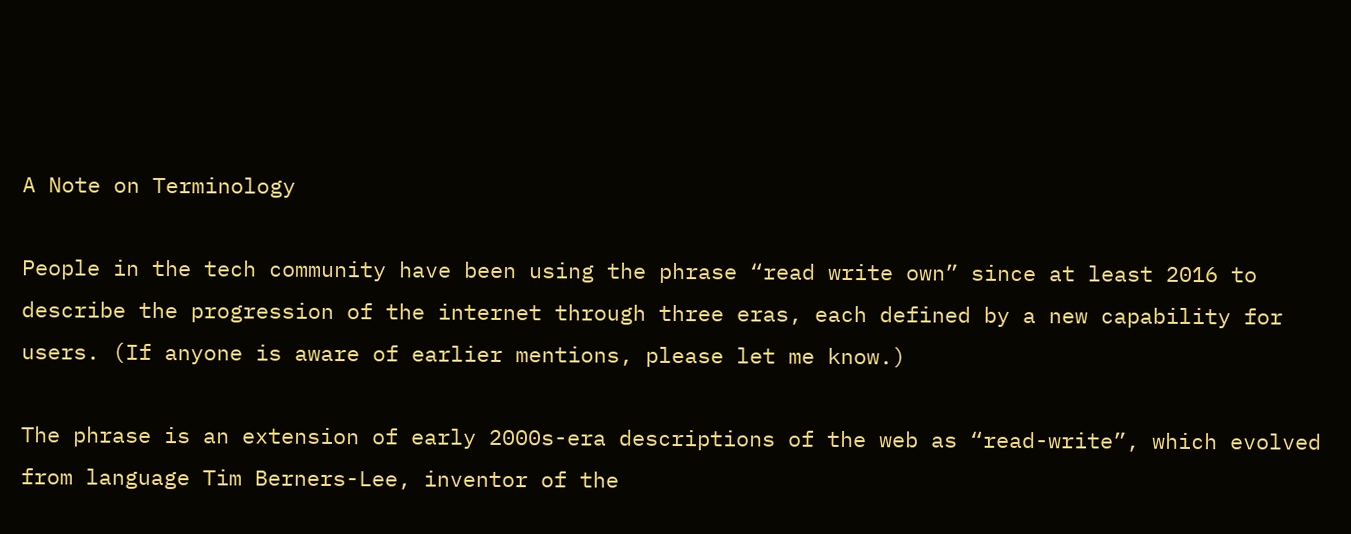A Note on Terminology

People in the tech community have been using the phrase “read write own” since at least 2016 to describe the progression of the internet through three eras, each defined by a new capability for users. (If anyone is aware of earlier mentions, please let me know.)

The phrase is an extension of early 2000s-era descriptions of the web as “read-write”, which evolved from language Tim Berners-Lee, inventor of the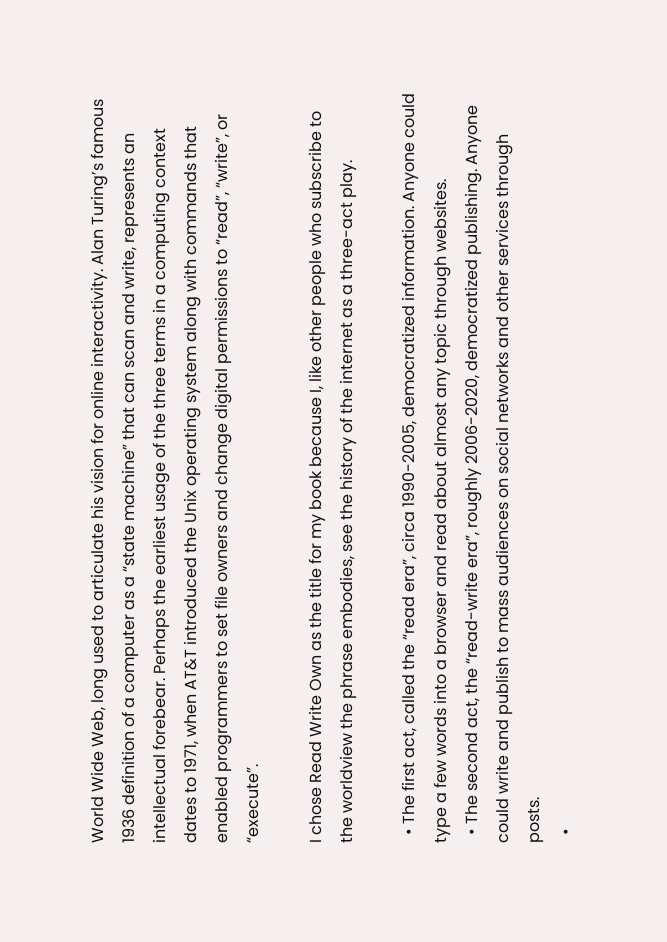World Wide Web, long used to articulate his vision for online interactivity. Alan Turing’s famous 1936 definition of a computer as a “state machine” that can scan and write, represents an intellectual forebear. Perhaps the earliest usage of the three terms in a computing context dates to 1971, when AT&T introduced the Unix operating system along with commands that enabled programmers to set file owners and change digital permissions to “read”, “write”, or “execute”.

I chose Read Write Own as the title for my book because I, like other people who subscribe to the worldview the phrase embodies, see the history of the internet as a three-act play.

  • The first act, called the “read era”, circa 1990-2005, democratized information. Anyone could type a few words into a browser and read about almost any topic through websites.
  • The second act, the “read-write era”, roughly 2006-2020, democratized publishing. Anyone could write and publish to mass audiences on social networks and other services through posts.
  •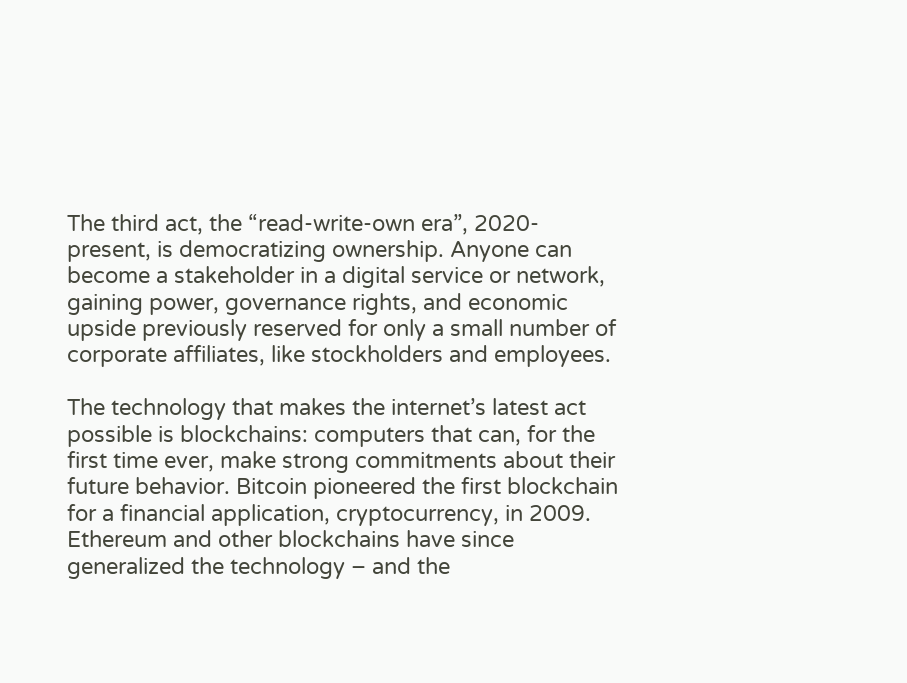The third act, the “read-write-own era”, 2020-present, is democratizing ownership. Anyone can become a stakeholder in a digital service or network, gaining power, governance rights, and economic upside previously reserved for only a small number of corporate affiliates, like stockholders and employees.

The technology that makes the internet’s latest act possible is blockchains: computers that can, for the first time ever, make strong commitments about their future behavior. Bitcoin pioneered the first blockchain for a financial application, cryptocurrency, in 2009. Ethereum and other blockchains have since generalized the technology – and the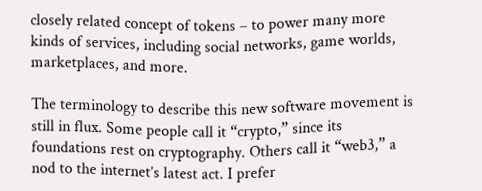closely related concept of tokens – to power many more kinds of services, including social networks, game worlds, marketplaces, and more.

The terminology to describe this new software movement is still in flux. Some people call it “crypto,” since its foundations rest on cryptography. Others call it “web3,” a nod to the internet’s latest act. I prefer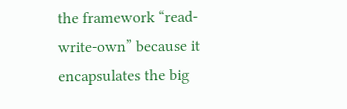the framework “read-write-own” because it encapsulates the big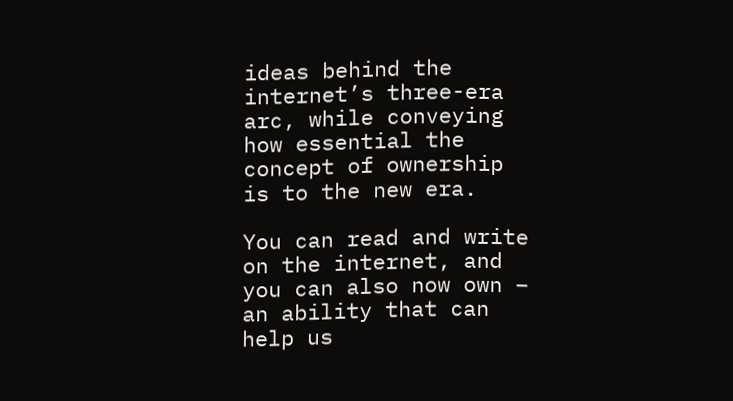ideas behind the internet’s three-era arc, while conveying how essential the concept of ownership is to the new era.

You can read and write on the internet, and you can also now own – an ability that can help us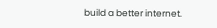build a better internet.